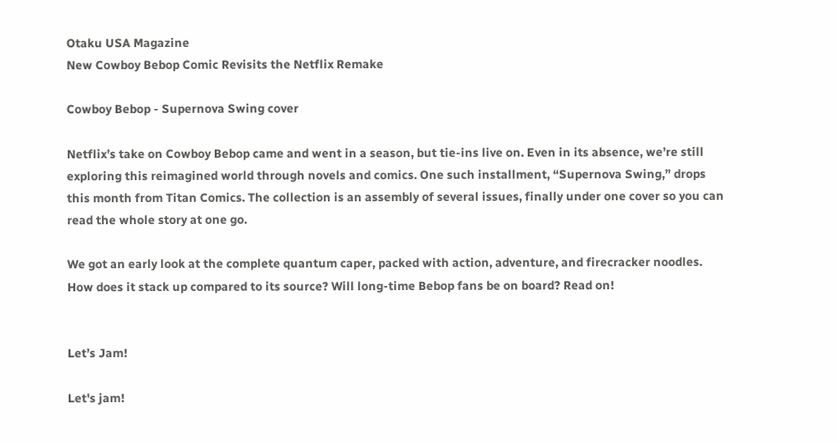Otaku USA Magazine
New Cowboy Bebop Comic Revisits the Netflix Remake

Cowboy Bebop - Supernova Swing cover

Netflix’s take on Cowboy Bebop came and went in a season, but tie-ins live on. Even in its absence, we’re still exploring this reimagined world through novels and comics. One such installment, “Supernova Swing,” drops this month from Titan Comics. The collection is an assembly of several issues, finally under one cover so you can read the whole story at one go.

We got an early look at the complete quantum caper, packed with action, adventure, and firecracker noodles. How does it stack up compared to its source? Will long-time Bebop fans be on board? Read on!


Let’s Jam!

Let's jam!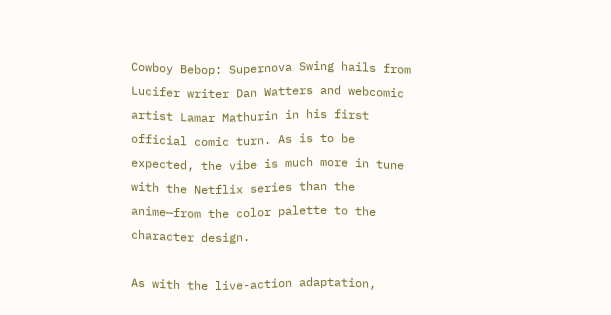Cowboy Bebop: Supernova Swing hails from Lucifer writer Dan Watters and webcomic artist Lamar Mathurin in his first official comic turn. As is to be expected, the vibe is much more in tune with the Netflix series than the anime—from the color palette to the character design.

As with the live-action adaptation,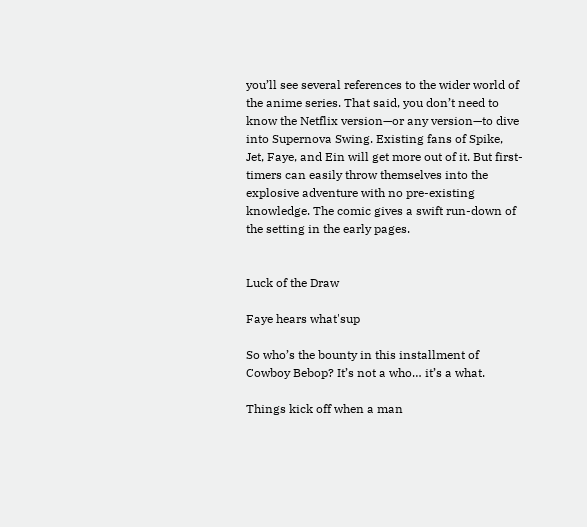you’ll see several references to the wider world of the anime series. That said, you don’t need to know the Netflix version—or any version—to dive into Supernova Swing. Existing fans of Spike, Jet, Faye, and Ein will get more out of it. But first-timers can easily throw themselves into the explosive adventure with no pre-existing knowledge. The comic gives a swift run-down of the setting in the early pages.


Luck of the Draw

Faye hears what'sup

So who’s the bounty in this installment of Cowboy Bebop? It’s not a who… it’s a what.

Things kick off when a man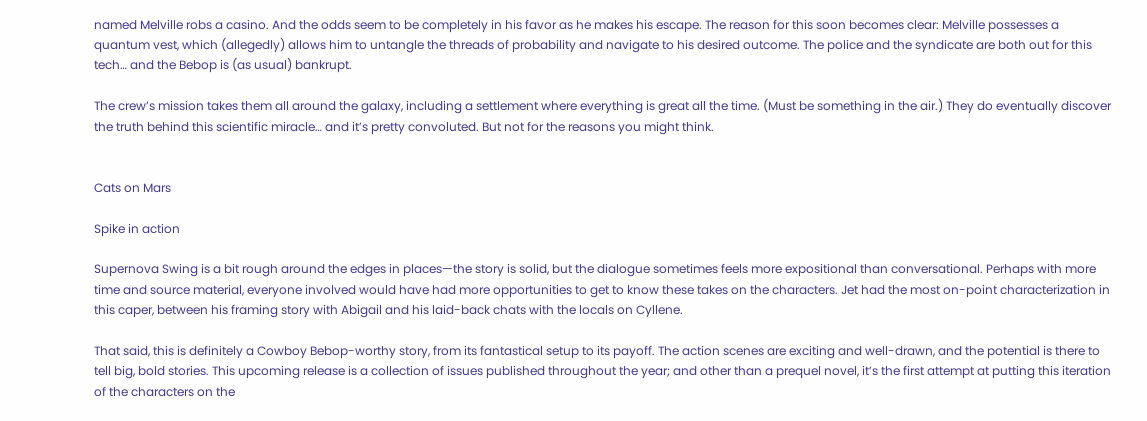named Melville robs a casino. And the odds seem to be completely in his favor as he makes his escape. The reason for this soon becomes clear: Melville possesses a quantum vest, which (allegedly) allows him to untangle the threads of probability and navigate to his desired outcome. The police and the syndicate are both out for this tech… and the Bebop is (as usual) bankrupt.

The crew’s mission takes them all around the galaxy, including a settlement where everything is great all the time. (Must be something in the air.) They do eventually discover the truth behind this scientific miracle… and it’s pretty convoluted. But not for the reasons you might think.


Cats on Mars

Spike in action

Supernova Swing is a bit rough around the edges in places—the story is solid, but the dialogue sometimes feels more expositional than conversational. Perhaps with more time and source material, everyone involved would have had more opportunities to get to know these takes on the characters. Jet had the most on-point characterization in this caper, between his framing story with Abigail and his laid-back chats with the locals on Cyllene.

That said, this is definitely a Cowboy Bebop-worthy story, from its fantastical setup to its payoff. The action scenes are exciting and well-drawn, and the potential is there to tell big, bold stories. This upcoming release is a collection of issues published throughout the year; and other than a prequel novel, it’s the first attempt at putting this iteration of the characters on the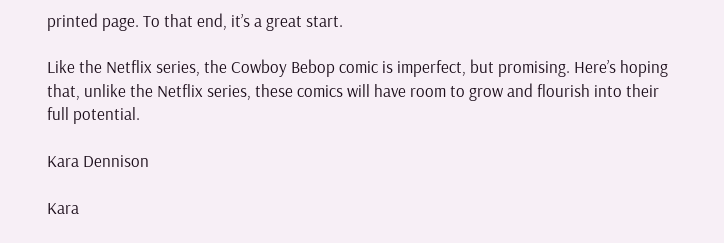printed page. To that end, it’s a great start.

Like the Netflix series, the Cowboy Bebop comic is imperfect, but promising. Here’s hoping that, unlike the Netflix series, these comics will have room to grow and flourish into their full potential.

Kara Dennison

Kara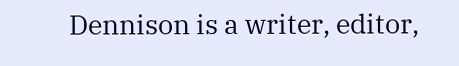Dennison is a writer, editor,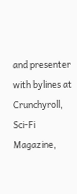and presenter with bylines at Crunchyroll, Sci-Fi Magazine,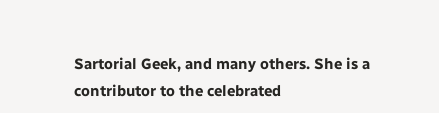Sartorial Geek, and many others. She is a contributor to the celebrated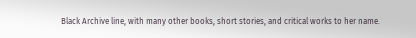Black Archive line, with many other books, short stories, and critical works to her name.